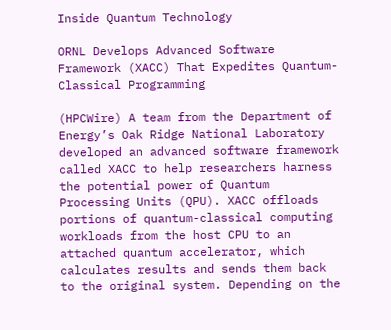Inside Quantum Technology

ORNL Develops Advanced Software Framework (XACC) That Expedites Quantum-Classical Programming

(HPCWire) A team from the Department of Energy’s Oak Ridge National Laboratory developed an advanced software framework called XACC to help researchers harness the potential power of Quantum Processing Units (QPU). XACC offloads portions of quantum-classical computing workloads from the host CPU to an attached quantum accelerator, which calculates results and sends them back to the original system. Depending on the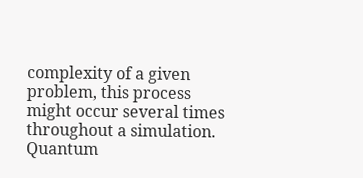complexity of a given problem, this process might occur several times throughout a simulation.
Quantum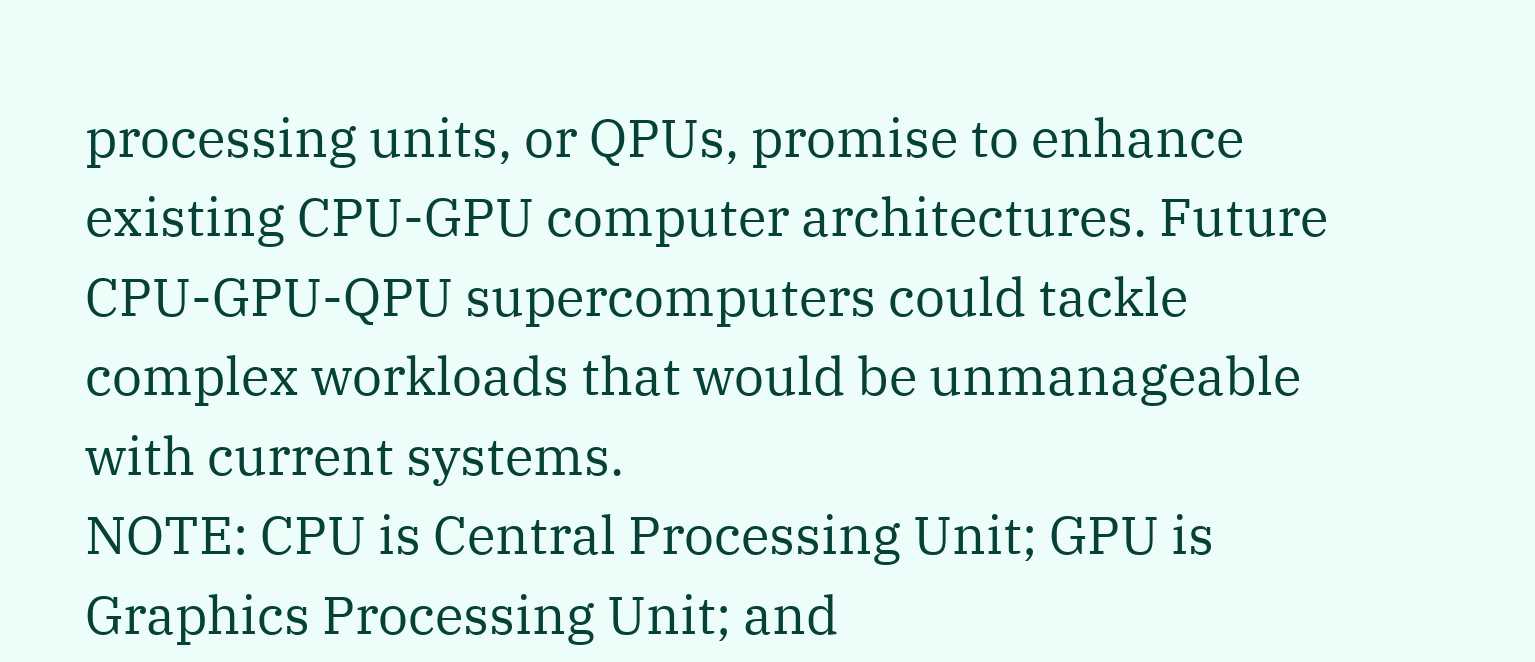processing units, or QPUs, promise to enhance existing CPU-GPU computer architectures. Future CPU-GPU-QPU supercomputers could tackle complex workloads that would be unmanageable with current systems.
NOTE: CPU is Central Processing Unit; GPU is Graphics Processing Unit; and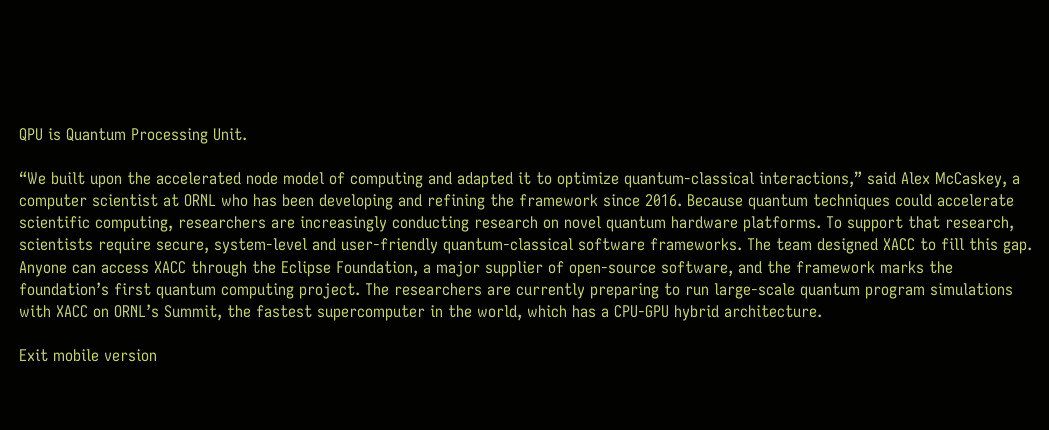QPU is Quantum Processing Unit.

“We built upon the accelerated node model of computing and adapted it to optimize quantum-classical interactions,” said Alex McCaskey, a computer scientist at ORNL who has been developing and refining the framework since 2016. Because quantum techniques could accelerate scientific computing, researchers are increasingly conducting research on novel quantum hardware platforms. To support that research, scientists require secure, system-level and user-friendly quantum-classical software frameworks. The team designed XACC to fill this gap.
Anyone can access XACC through the Eclipse Foundation, a major supplier of open-source software, and the framework marks the foundation’s first quantum computing project. The researchers are currently preparing to run large-scale quantum program simulations with XACC on ORNL’s Summit, the fastest supercomputer in the world, which has a CPU-GPU hybrid architecture.

Exit mobile version